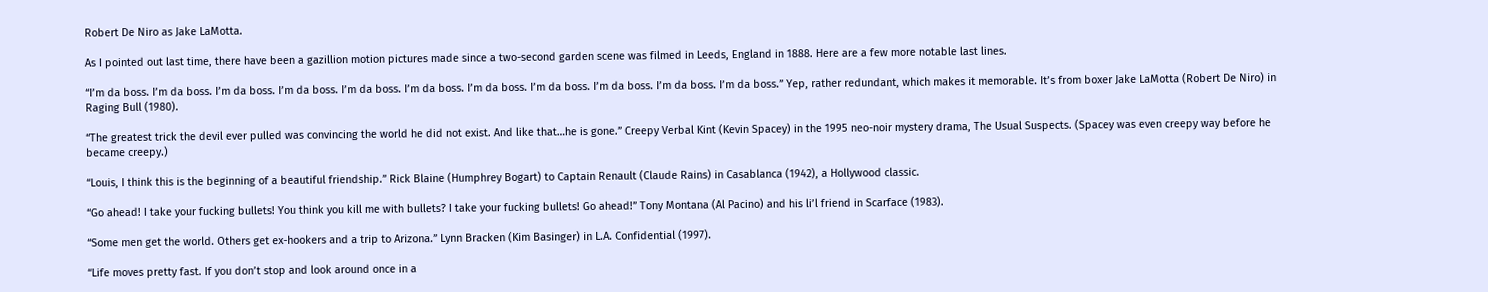Robert De Niro as Jake LaMotta.

As I pointed out last time, there have been a gazillion motion pictures made since a two-second garden scene was filmed in Leeds, England in 1888. Here are a few more notable last lines.

“I’m da boss. I’m da boss. I’m da boss. I’m da boss. I’m da boss. I’m da boss. I’m da boss. I’m da boss. I’m da boss. I’m da boss. I’m da boss.” Yep, rather redundant, which makes it memorable. It’s from boxer Jake LaMotta (Robert De Niro) in Raging Bull (1980).

“The greatest trick the devil ever pulled was convincing the world he did not exist. And like that…he is gone.” Creepy Verbal Kint (Kevin Spacey) in the 1995 neo-noir mystery drama, The Usual Suspects. (Spacey was even creepy way before he became creepy.)

“Louis, I think this is the beginning of a beautiful friendship.” Rick Blaine (Humphrey Bogart) to Captain Renault (Claude Rains) in Casablanca (1942), a Hollywood classic.

“Go ahead! I take your fucking bullets! You think you kill me with bullets? I take your fucking bullets! Go ahead!” Tony Montana (Al Pacino) and his li’l friend in Scarface (1983).

“Some men get the world. Others get ex-hookers and a trip to Arizona.” Lynn Bracken (Kim Basinger) in L.A. Confidential (1997).

“Life moves pretty fast. If you don’t stop and look around once in a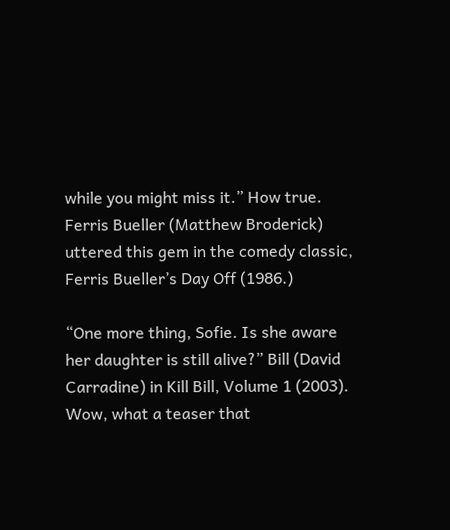while you might miss it.” How true. Ferris Bueller (Matthew Broderick) uttered this gem in the comedy classic, Ferris Bueller’s Day Off (1986.)

“One more thing, Sofie. Is she aware her daughter is still alive?” Bill (David Carradine) in Kill Bill, Volume 1 (2003). Wow, what a teaser that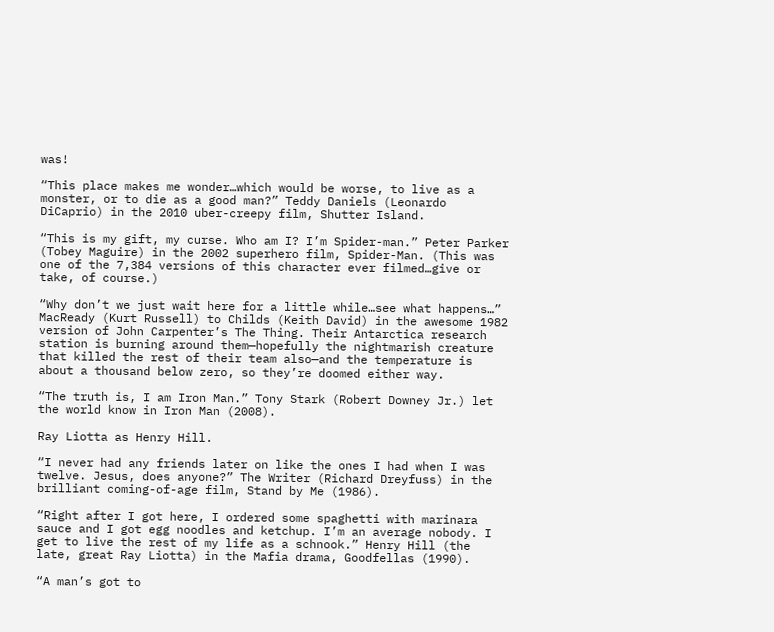was!

“This place makes me wonder…which would be worse, to live as a monster, or to die as a good man?” Teddy Daniels (Leonardo DiCaprio) in the 2010 uber-creepy film, Shutter Island.

“This is my gift, my curse. Who am I? I’m Spider-man.” Peter Parker (Tobey Maguire) in the 2002 superhero film, Spider-Man. (This was one of the 7,384 versions of this character ever filmed…give or take, of course.)

“Why don’t we just wait here for a little while…see what happens…” MacReady (Kurt Russell) to Childs (Keith David) in the awesome 1982 version of John Carpenter’s The Thing. Their Antarctica research station is burning around them—hopefully the nightmarish creature that killed the rest of their team also—and the temperature is about a thousand below zero, so they’re doomed either way.

“The truth is, I am Iron Man.” Tony Stark (Robert Downey Jr.) let the world know in Iron Man (2008).

Ray Liotta as Henry Hill.

“I never had any friends later on like the ones I had when I was twelve. Jesus, does anyone?” The Writer (Richard Dreyfuss) in the brilliant coming-of-age film, Stand by Me (1986).

“Right after I got here, I ordered some spaghetti with marinara sauce and I got egg noodles and ketchup. I’m an average nobody. I get to live the rest of my life as a schnook.” Henry Hill (the late, great Ray Liotta) in the Mafia drama, Goodfellas (1990).

“A man’s got to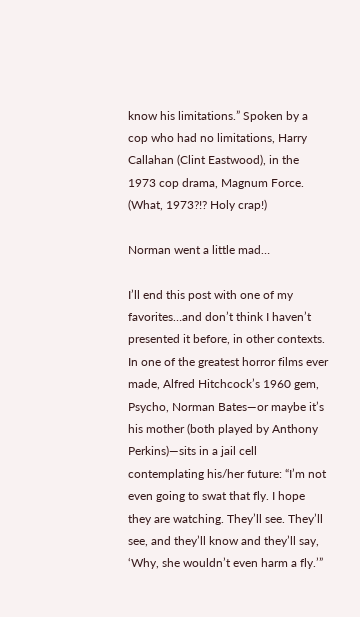know his limitations.” Spoken by a cop who had no limitations, Harry Callahan (Clint Eastwood), in the 1973 cop drama, Magnum Force. (What, 1973?!? Holy crap!)

Norman went a little mad…

I’ll end this post with one of my favorites…and don’t think I haven’t presented it before, in other contexts. In one of the greatest horror films ever made, Alfred Hitchcock’s 1960 gem, Psycho, Norman Bates—or maybe it’s his mother (both played by Anthony Perkins)—sits in a jail cell contemplating his/her future: “I’m not even going to swat that fly. I hope they are watching. They’ll see. They’ll see, and they’ll know and they’ll say, ‘Why, she wouldn’t even harm a fly.’”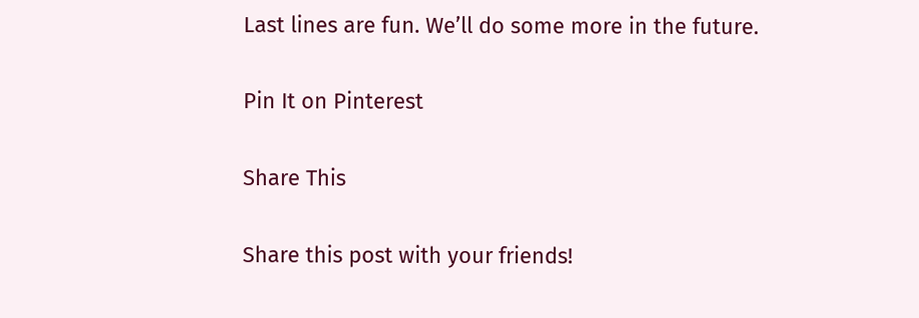Last lines are fun. We’ll do some more in the future.

Pin It on Pinterest

Share This

Share this post with your friends!